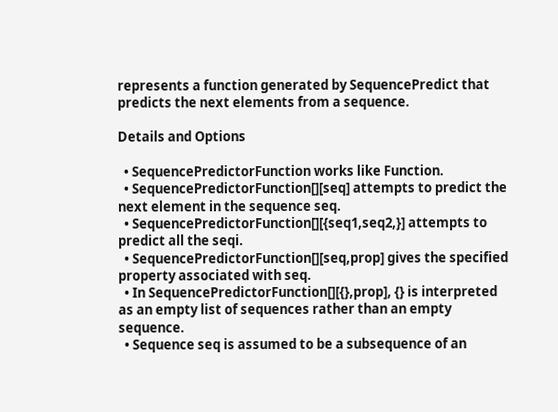represents a function generated by SequencePredict that predicts the next elements from a sequence.

Details and Options

  • SequencePredictorFunction works like Function.
  • SequencePredictorFunction[][seq] attempts to predict the next element in the sequence seq.
  • SequencePredictorFunction[][{seq1,seq2,}] attempts to predict all the seqi.
  • SequencePredictorFunction[][seq,prop] gives the specified property associated with seq.
  • In SequencePredictorFunction[][{},prop], {} is interpreted as an empty list of sequences rather than an empty sequence.
  • Sequence seq is assumed to be a subsequence of an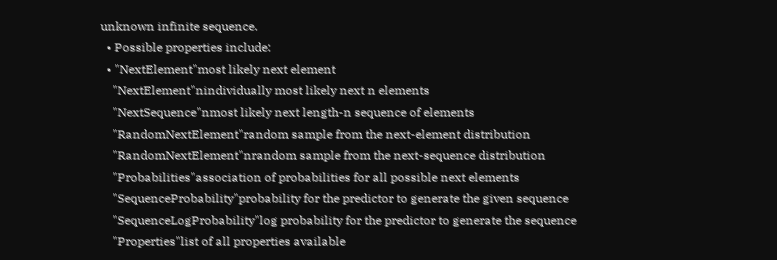unknown infinite sequence.
  • Possible properties include:
  • "NextElement"most likely next element
    "NextElement"nindividually most likely next n elements
    "NextSequence"nmost likely next length-n sequence of elements
    "RandomNextElement"random sample from the next-element distribution
    "RandomNextElement"nrandom sample from the next-sequence distribution
    "Probabilities"association of probabilities for all possible next elements
    "SequenceProbability"probability for the predictor to generate the given sequence
    "SequenceLogProbability"log probability for the predictor to generate the sequence
    "Properties"list of all properties available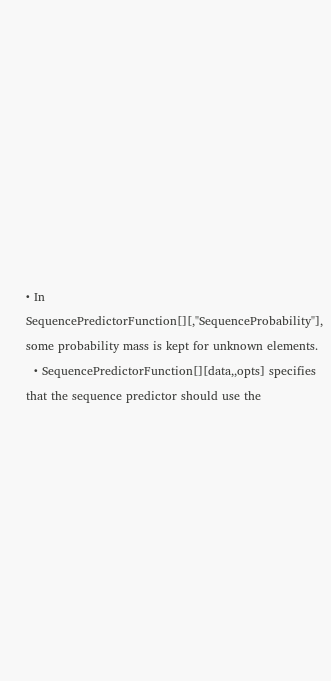• In SequencePredictorFunction[][,"SequenceProbability"], some probability mass is kept for unknown elements.
  • SequencePredictorFunction[][data,,opts] specifies that the sequence predictor should use the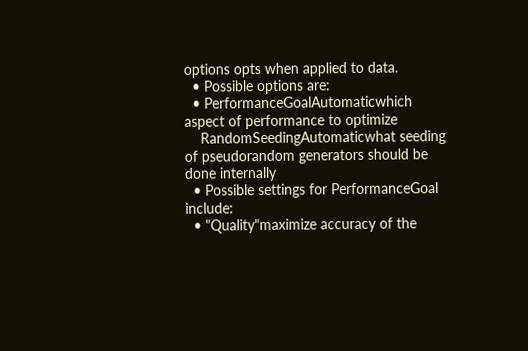options opts when applied to data.
  • Possible options are:
  • PerformanceGoalAutomaticwhich aspect of performance to optimize
    RandomSeedingAutomaticwhat seeding of pseudorandom generators should be done internally
  • Possible settings for PerformanceGoal include:
  • "Quality"maximize accuracy of the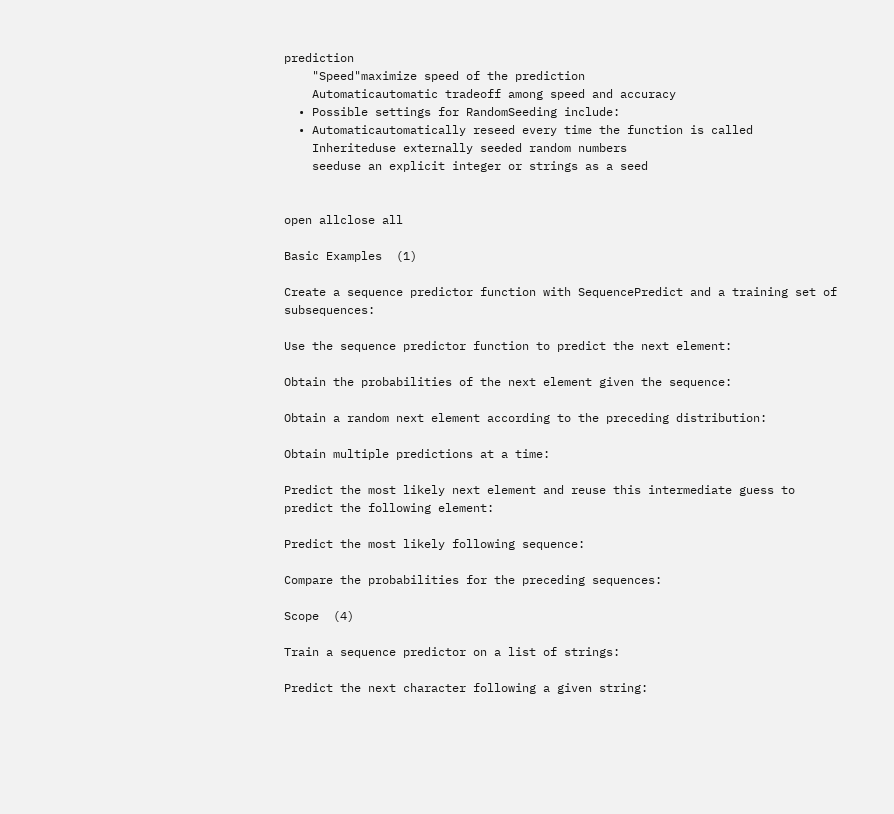prediction
    "Speed"maximize speed of the prediction
    Automaticautomatic tradeoff among speed and accuracy
  • Possible settings for RandomSeeding include:
  • Automaticautomatically reseed every time the function is called
    Inheriteduse externally seeded random numbers
    seeduse an explicit integer or strings as a seed


open allclose all

Basic Examples  (1)

Create a sequence predictor function with SequencePredict and a training set of subsequences:

Use the sequence predictor function to predict the next element:

Obtain the probabilities of the next element given the sequence:

Obtain a random next element according to the preceding distribution:

Obtain multiple predictions at a time:

Predict the most likely next element and reuse this intermediate guess to predict the following element:

Predict the most likely following sequence:

Compare the probabilities for the preceding sequences:

Scope  (4)

Train a sequence predictor on a list of strings:

Predict the next character following a given string: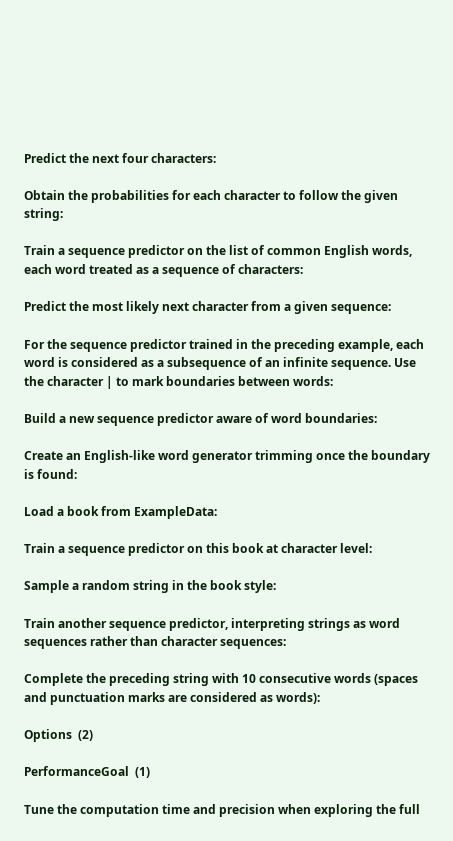Predict the next four characters:

Obtain the probabilities for each character to follow the given string:

Train a sequence predictor on the list of common English words, each word treated as a sequence of characters:

Predict the most likely next character from a given sequence:

For the sequence predictor trained in the preceding example, each word is considered as a subsequence of an infinite sequence. Use the character | to mark boundaries between words:

Build a new sequence predictor aware of word boundaries:

Create an English-like word generator trimming once the boundary is found:

Load a book from ExampleData:

Train a sequence predictor on this book at character level:

Sample a random string in the book style:

Train another sequence predictor, interpreting strings as word sequences rather than character sequences:

Complete the preceding string with 10 consecutive words (spaces and punctuation marks are considered as words):

Options  (2)

PerformanceGoal  (1)

Tune the computation time and precision when exploring the full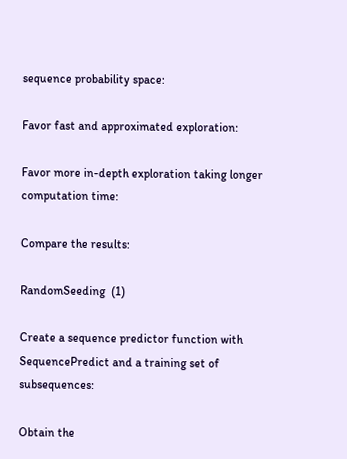sequence probability space:

Favor fast and approximated exploration:

Favor more in-depth exploration taking longer computation time:

Compare the results:

RandomSeeding  (1)

Create a sequence predictor function with SequencePredict and a training set of subsequences:

Obtain the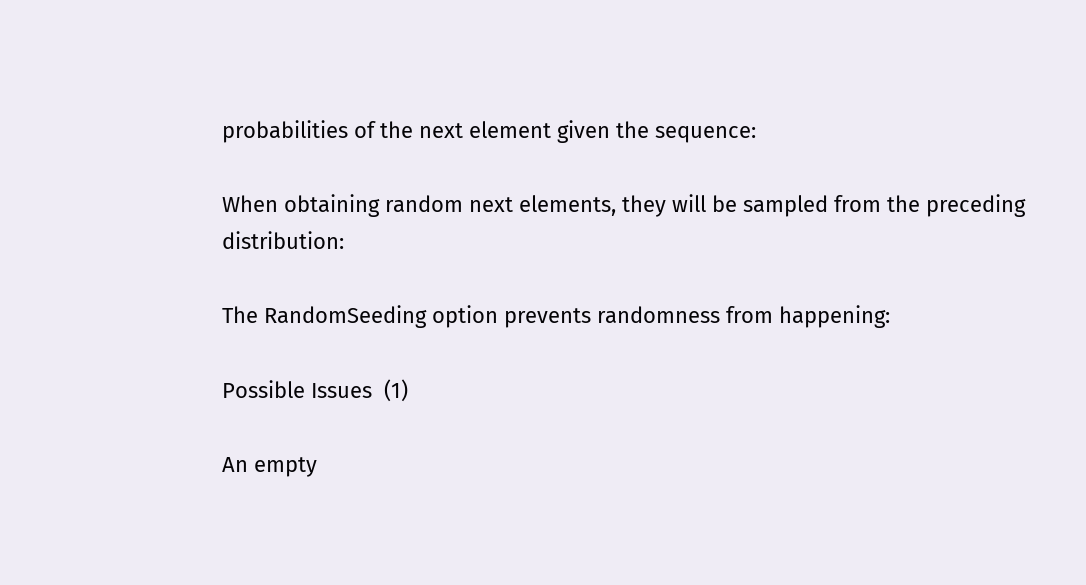probabilities of the next element given the sequence:

When obtaining random next elements, they will be sampled from the preceding distribution:

The RandomSeeding option prevents randomness from happening:

Possible Issues  (1)

An empty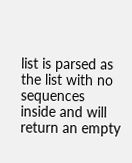list is parsed as the list with no sequences inside and will return an empty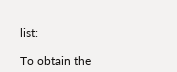list:

To obtain the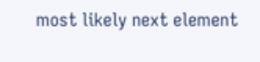most likely next element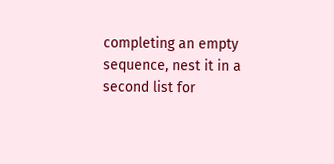completing an empty sequence, nest it in a second list for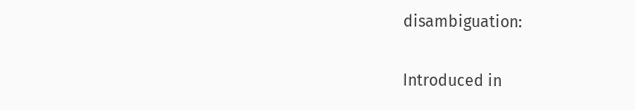disambiguation:

Introduced in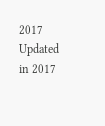2017
Updated in 2017